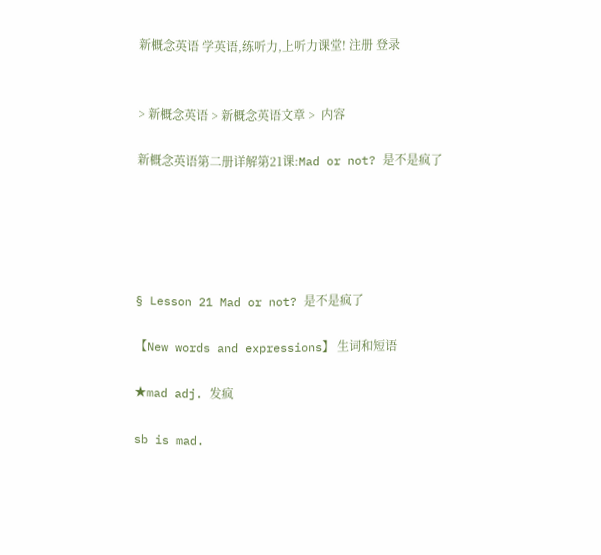新概念英语 学英语,练听力,上听力课堂! 注册 登录


> 新概念英语 > 新概念英语文章 >  内容

新概念英语第二册详解第21课:Mad or not? 是不是疯了





§ Lesson 21 Mad or not? 是不是疯了

【New words and expressions】 生词和短语

★mad adj. 发疯

sb is mad.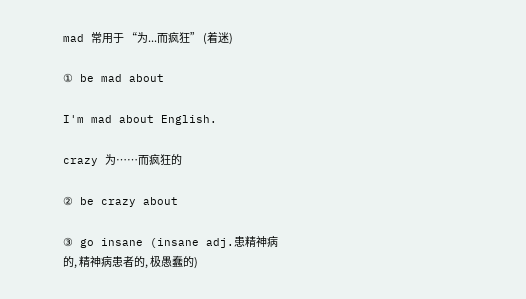mad 常用于 “为...而疯狂” (着迷)

① be mad about

I'm mad about English.

crazy 为……而疯狂的

② be crazy about

③ go insane (insane adj.患精神病的, 精神病患者的, 极愚蠢的)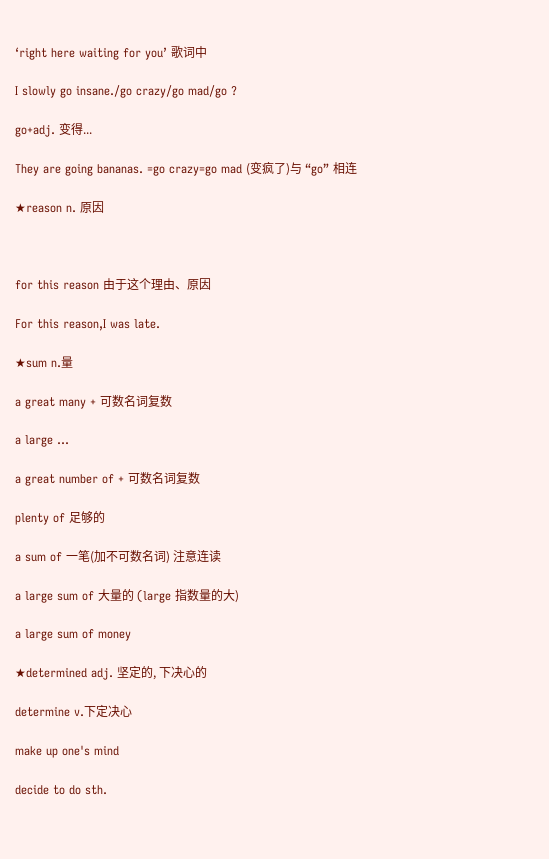‘right here waiting for you’ 歌词中

I slowly go insane./go crazy/go mad/go ?

go+adj. 变得...

They are going bananas. =go crazy=go mad (变疯了)与 “go” 相连

★reason n. 原因



for this reason 由于这个理由、原因

For this reason,I was late.

★sum n.量

a great many + 可数名词复数

a large ...

a great number of + 可数名词复数

plenty of 足够的

a sum of 一笔(加不可数名词) 注意连读

a large sum of 大量的 (large 指数量的大)

a large sum of money

★determined adj. 坚定的, 下决心的

determine v.下定决心

make up one's mind

decide to do sth.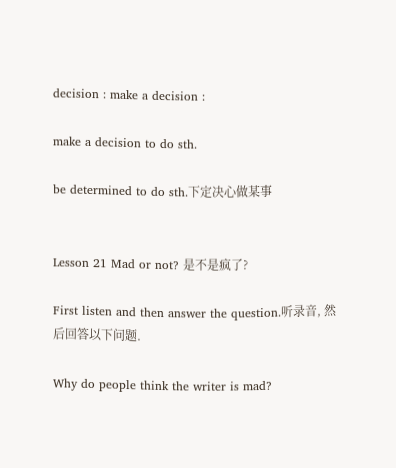decision : make a decision :

make a decision to do sth.

be determined to do sth.下定决心做某事


Lesson 21 Mad or not? 是不是疯了?

First listen and then answer the question.听录音, 然后回答以下问题.

Why do people think the writer is mad?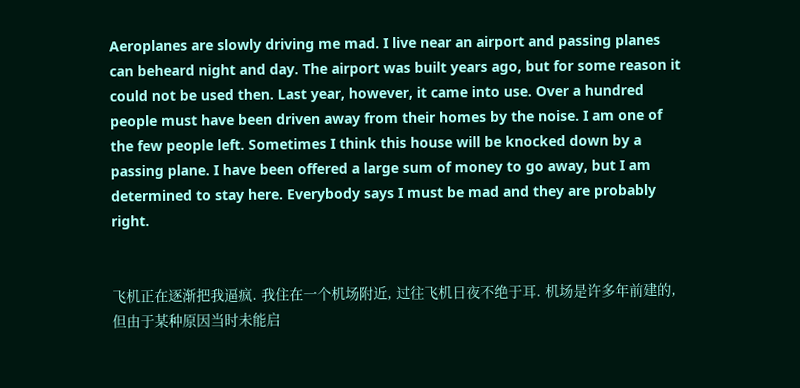Aeroplanes are slowly driving me mad. I live near an airport and passing planes can beheard night and day. The airport was built years ago, but for some reason it could not be used then. Last year, however, it came into use. Over a hundred people must have been driven away from their homes by the noise. I am one of the few people left. Sometimes I think this house will be knocked down by a passing plane. I have been offered a large sum of money to go away, but I am determined to stay here. Everybody says I must be mad and they are probably right.


飞机正在逐渐把我逼疯. 我住在一个机场附近, 过往飞机日夜不绝于耳. 机场是许多年前建的, 但由于某种原因当时未能启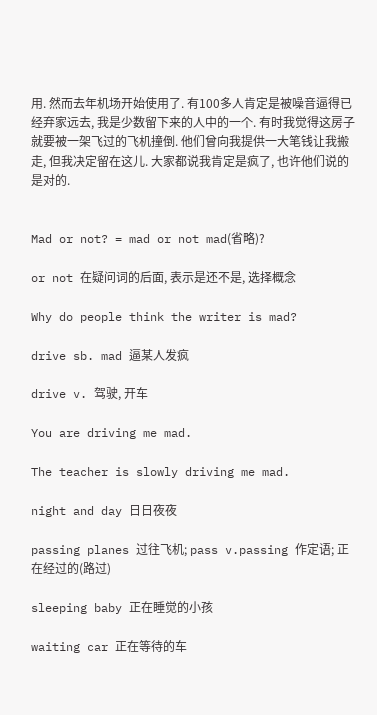用. 然而去年机场开始使用了. 有100多人肯定是被噪音逼得已经弃家远去, 我是少数留下来的人中的一个. 有时我觉得这房子就要被一架飞过的飞机撞倒. 他们曾向我提供一大笔钱让我搬走, 但我决定留在这儿. 大家都说我肯定是疯了, 也许他们说的是对的.


Mad or not? = mad or not mad(省略)?

or not 在疑问词的后面, 表示是还不是, 选择概念

Why do people think the writer is mad?

drive sb. mad 逼某人发疯

drive v. 驾驶, 开车

You are driving me mad.

The teacher is slowly driving me mad.

night and day 日日夜夜

passing planes 过往飞机; pass v.passing 作定语; 正在经过的(路过)

sleeping baby 正在睡觉的小孩

waiting car 正在等待的车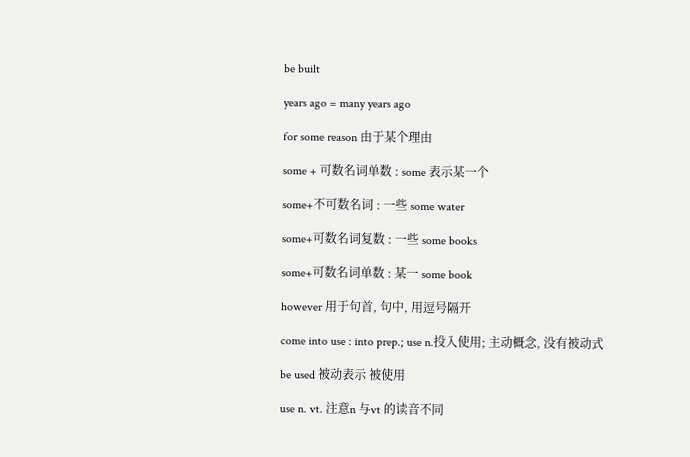be built

years ago = many years ago

for some reason 由于某个理由

some + 可数名词单数 : some 表示某一个

some+不可数名词 : 一些 some water

some+可数名词复数 : 一些 some books

some+可数名词单数 : 某一 some book

however 用于句首, 句中, 用逗号隔开

come into use : into prep.; use n.投入使用; 主动概念, 没有被动式

be used 被动表示 被使用

use n. vt. 注意n 与vt 的读音不同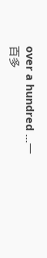over a hundred ...一百多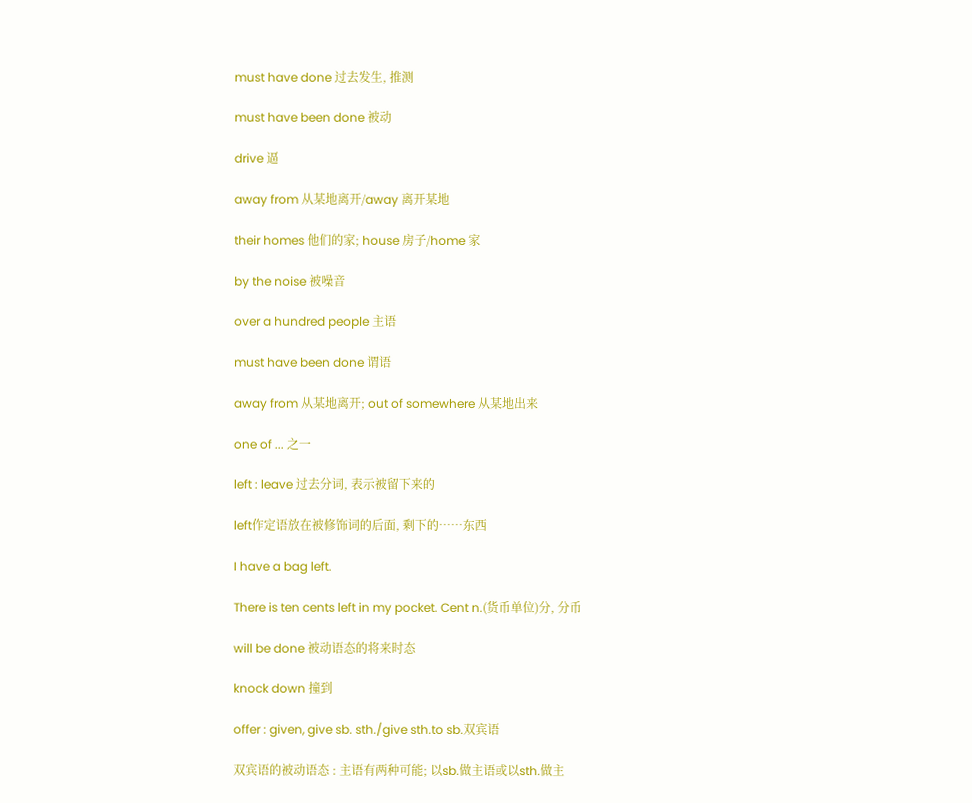must have done 过去发生, 推测

must have been done 被动

drive 逼

away from 从某地离开/away 离开某地

their homes 他们的家; house 房子/home 家

by the noise 被噪音

over a hundred people 主语

must have been done 谓语

away from 从某地离开; out of somewhere 从某地出来

one of ... 之一

left : leave 过去分词, 表示被留下来的

left作定语放在被修饰词的后面, 剩下的……东西

I have a bag left.

There is ten cents left in my pocket. Cent n.(货币单位)分, 分币

will be done 被动语态的将来时态

knock down 撞到

offer : given, give sb. sth./give sth.to sb.双宾语

双宾语的被动语态 : 主语有两种可能; 以sb.做主语或以sth.做主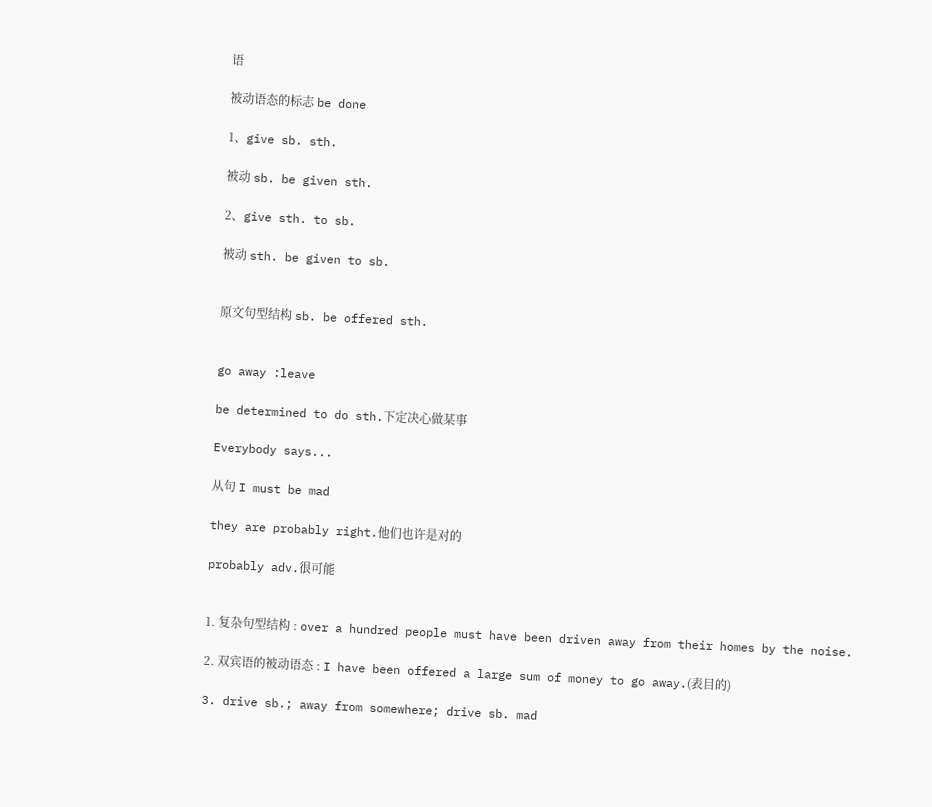语

被动语态的标志 be done

1、give sb. sth.

被动 sb. be given sth.

2、give sth. to sb.

被动 sth. be given to sb.


原文句型结构 sb. be offered sth.


go away :leave

be determined to do sth.下定决心做某事

Everybody says...

从句 I must be mad

they are probably right.他们也许是对的

probably adv.很可能


1. 复杂句型结构 : over a hundred people must have been driven away from their homes by the noise.

2. 双宾语的被动语态 : I have been offered a large sum of money to go away.(表目的)

3. drive sb.; away from somewhere; drive sb. mad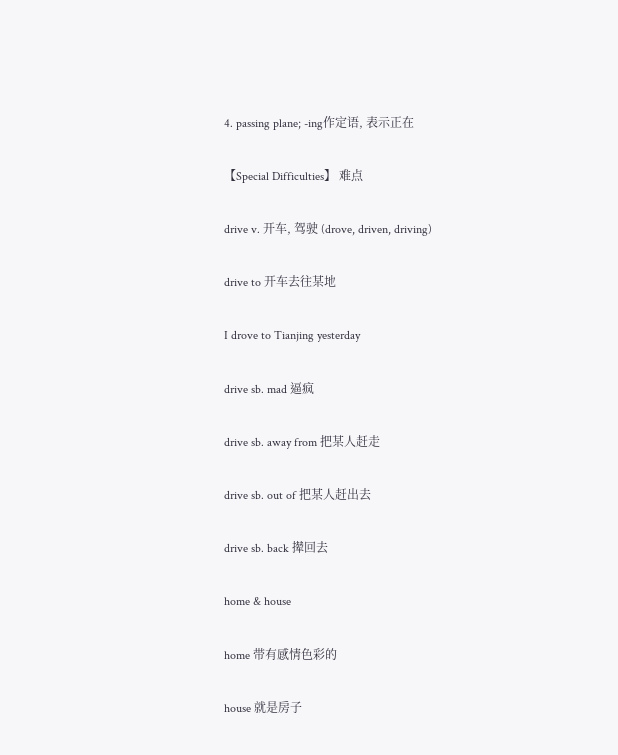4. passing plane; -ing作定语, 表示正在

【Special Difficulties】 难点

drive v. 开车, 驾驶 (drove, driven, driving)

drive to 开车去往某地

I drove to Tianjing yesterday

drive sb. mad 逼疯

drive sb. away from 把某人赶走

drive sb. out of 把某人赶出去

drive sb. back 撵回去

home & house

home 带有感情色彩的

house 就是房子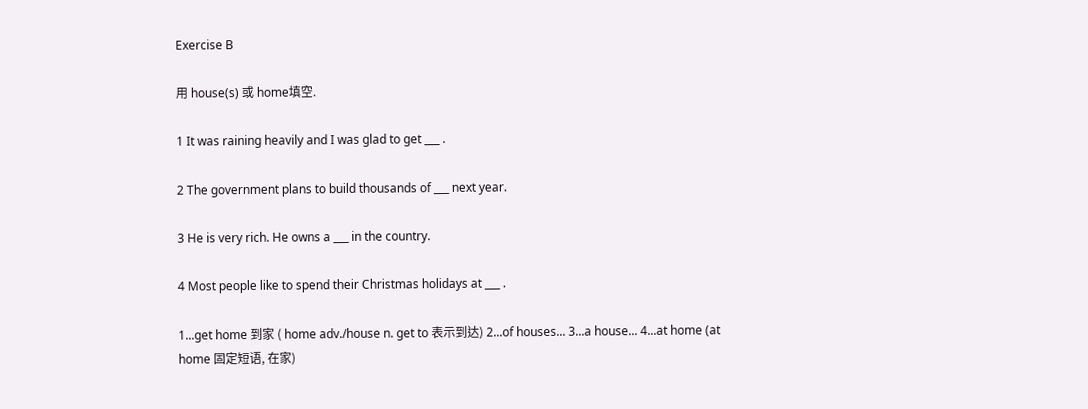Exercise B

用 house(s) 或 home填空.

1 It was raining heavily and I was glad to get ___ .

2 The government plans to build thousands of ___ next year.

3 He is very rich. He owns a ___ in the country.

4 Most people like to spend their Christmas holidays at ___ .

1...get home 到家 ( home adv./house n. get to 表示到达) 2...of houses... 3...a house... 4...at home (at home 固定短语, 在家)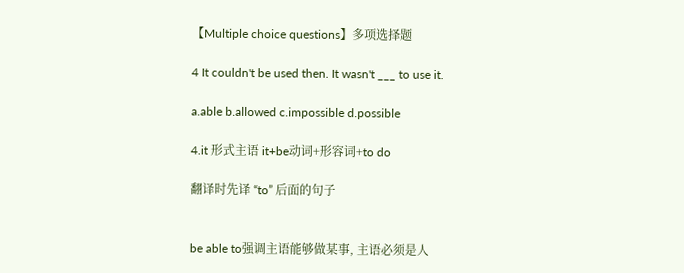【Multiple choice questions】多项选择题

4 It couldn't be used then. It wasn't ___ to use it.

a.able b.allowed c.impossible d.possible

4.it 形式主语 it+be动词+形容词+to do

翻译时先译 “to” 后面的句子


be able to强调主语能够做某事, 主语必须是人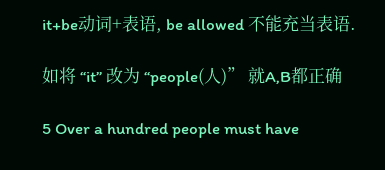it+be动词+表语, be allowed 不能充当表语.

如将 “it” 改为 “people(人)” 就A,B都正确

5 Over a hundred people must have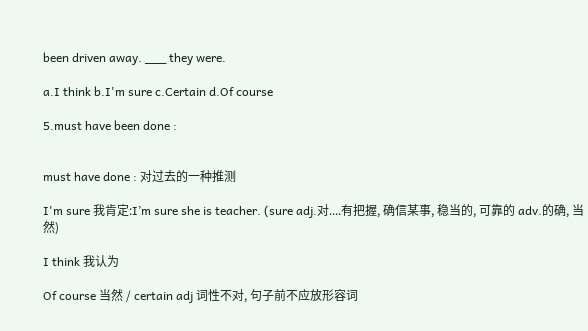been driven away. ___ they were.

a.I think b.I'm sure c.Certain d.Of course

5.must have been done :


must have done : 对过去的一种推测

I'm sure 我肯定:I’m sure she is teacher. (sure adj.对....有把握, 确信某事, 稳当的, 可靠的 adv.的确, 当然)

I think 我认为

Of course 当然 / certain adj 词性不对, 句子前不应放形容词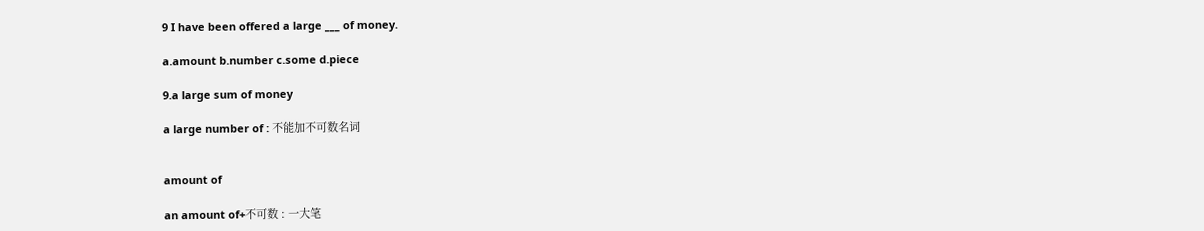9 I have been offered a large ___ of money.

a.amount b.number c.some d.piece

9.a large sum of money

a large number of : 不能加不可数名词


amount of

an amount of+不可数 : 一大笔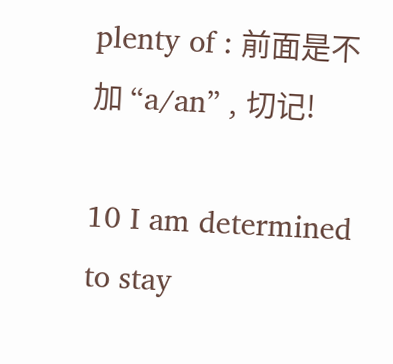plenty of : 前面是不加 “a/an” , 切记!

10 I am determined to stay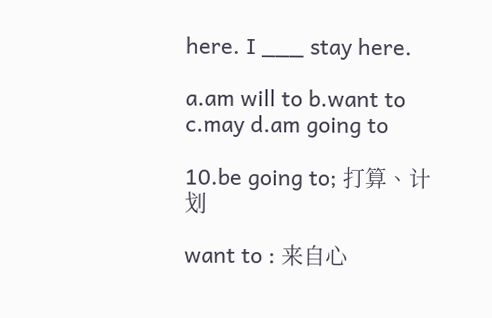here. I ___ stay here.

a.am will to b.want to c.may d.am going to

10.be going to; 打算、计划

want to : 来自心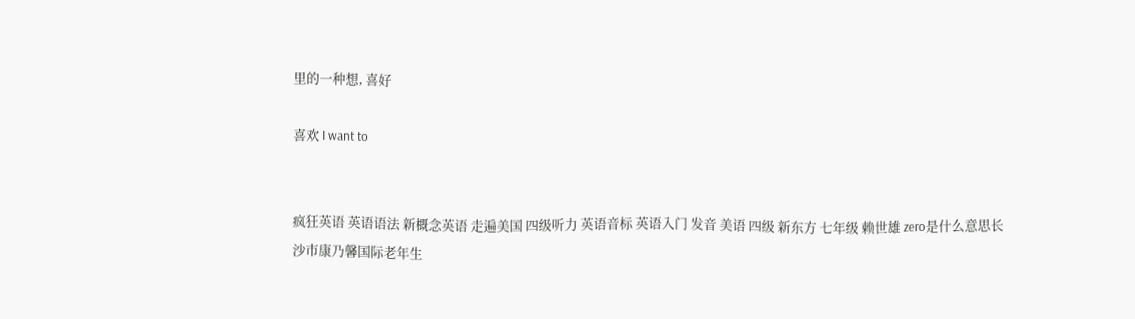里的一种想, 喜好

喜欢 I want to


疯狂英语 英语语法 新概念英语 走遍美国 四级听力 英语音标 英语入门 发音 美语 四级 新东方 七年级 赖世雄 zero是什么意思长沙市康乃馨国际老年生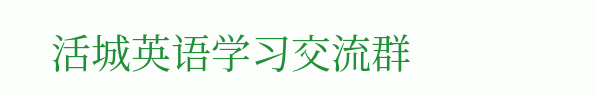活城英语学习交流群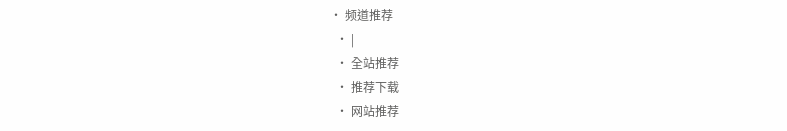• 频道推荐
  • |
  • 全站推荐
  • 推荐下载
  • 网站推荐